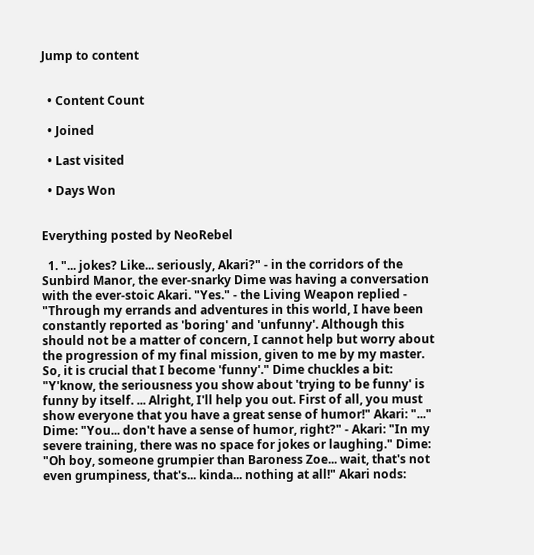Jump to content


  • Content Count

  • Joined

  • Last visited

  • Days Won


Everything posted by NeoRebel

  1. "... jokes? Like... seriously, Akari?" - in the corridors of the Sunbird Manor, the ever-snarky Dime was having a conversation with the ever-stoic Akari. "Yes." - the Living Weapon replied - "Through my errands and adventures in this world, I have been constantly reported as 'boring' and 'unfunny'. Although this should not be a matter of concern, I cannot help but worry about the progression of my final mission, given to me by my master. So, it is crucial that I become 'funny'." Dime chuckles a bit: "Y'know, the seriousness you show about 'trying to be funny' is funny by itself. ... Alright, I'll help you out. First of all, you must show everyone that you have a great sense of humor!" Akari: "..." Dime: "You... don't have a sense of humor, right?" - Akari: "In my severe training, there was no space for jokes or laughing." Dime: "Oh boy, someone grumpier than Baroness Zoe... wait, that's not even grumpiness, that's... kinda... nothing at all!" Akari nods: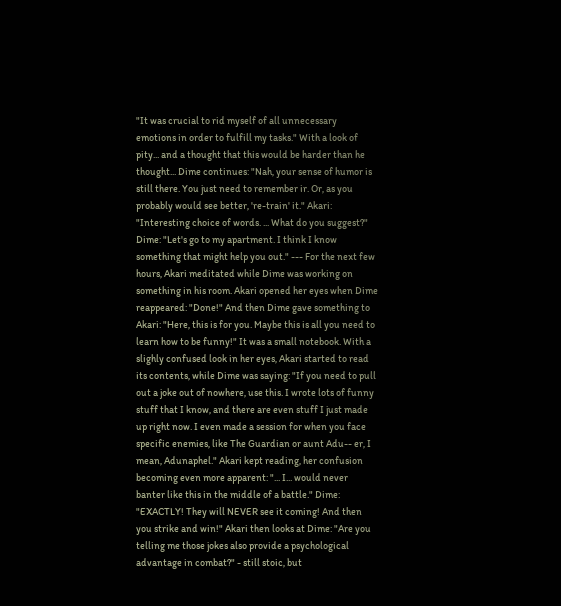"It was crucial to rid myself of all unnecessary emotions in order to fulfill my tasks." With a look of pity... and a thought that this would be harder than he thought... Dime continues: "Nah, your sense of humor is still there. You just need to remember ir. Or, as you probably would see better, 're-train' it." Akari: "Interesting choice of words. ... What do you suggest?" Dime: "Let's go to my apartment. I think I know something that might help you out." --- For the next few hours, Akari meditated while Dime was working on something in his room. Akari opened her eyes when Dime reappeared: "Done!" And then Dime gave something to Akari: "Here, this is for you. Maybe this is all you need to learn how to be funny!" It was a small notebook. With a slighly confused look in her eyes, Akari started to read its contents, while Dime was saying: "If you need to pull out a joke out of nowhere, use this. I wrote lots of funny stuff that I know, and there are even stuff I just made up right now. I even made a session for when you face specific enemies, like The Guardian or aunt Adu-- er, I mean, Adunaphel." Akari kept reading, her confusion becoming even more apparent: "... I... would never banter like this in the middle of a battle." Dime: "EXACTLY! They will NEVER see it coming! And then you strike and win!" Akari then looks at Dime: "Are you telling me those jokes also provide a psychological advantage in combat?" - still stoic, but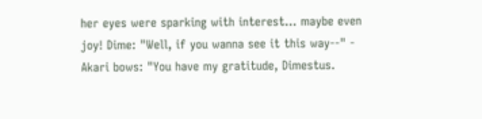her eyes were sparking with interest... maybe even joy! Dime: "Well, if you wanna see it this way--" - Akari bows: "You have my gratitude, Dimestus.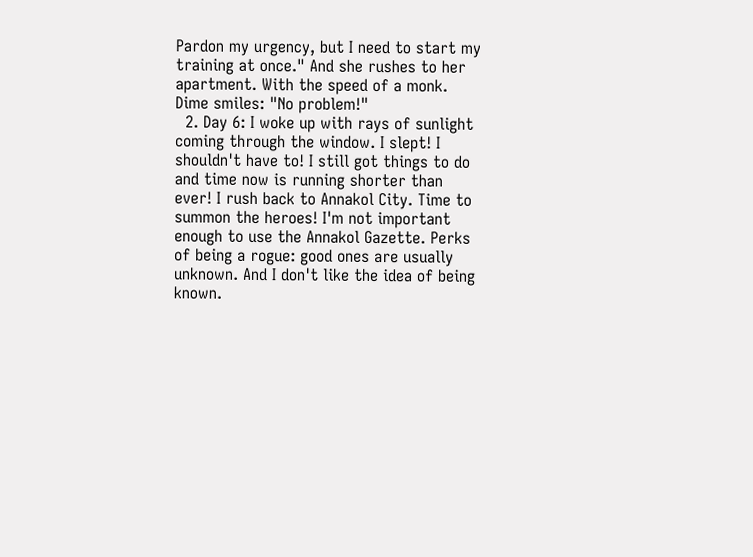Pardon my urgency, but I need to start my training at once." And she rushes to her apartment. With the speed of a monk. Dime smiles: "No problem!"
  2. Day 6: I woke up with rays of sunlight coming through the window. I slept! I shouldn't have to! I still got things to do and time now is running shorter than ever! I rush back to Annakol City. Time to summon the heroes! I'm not important enough to use the Annakol Gazette. Perks of being a rogue: good ones are usually unknown. And I don't like the idea of being known.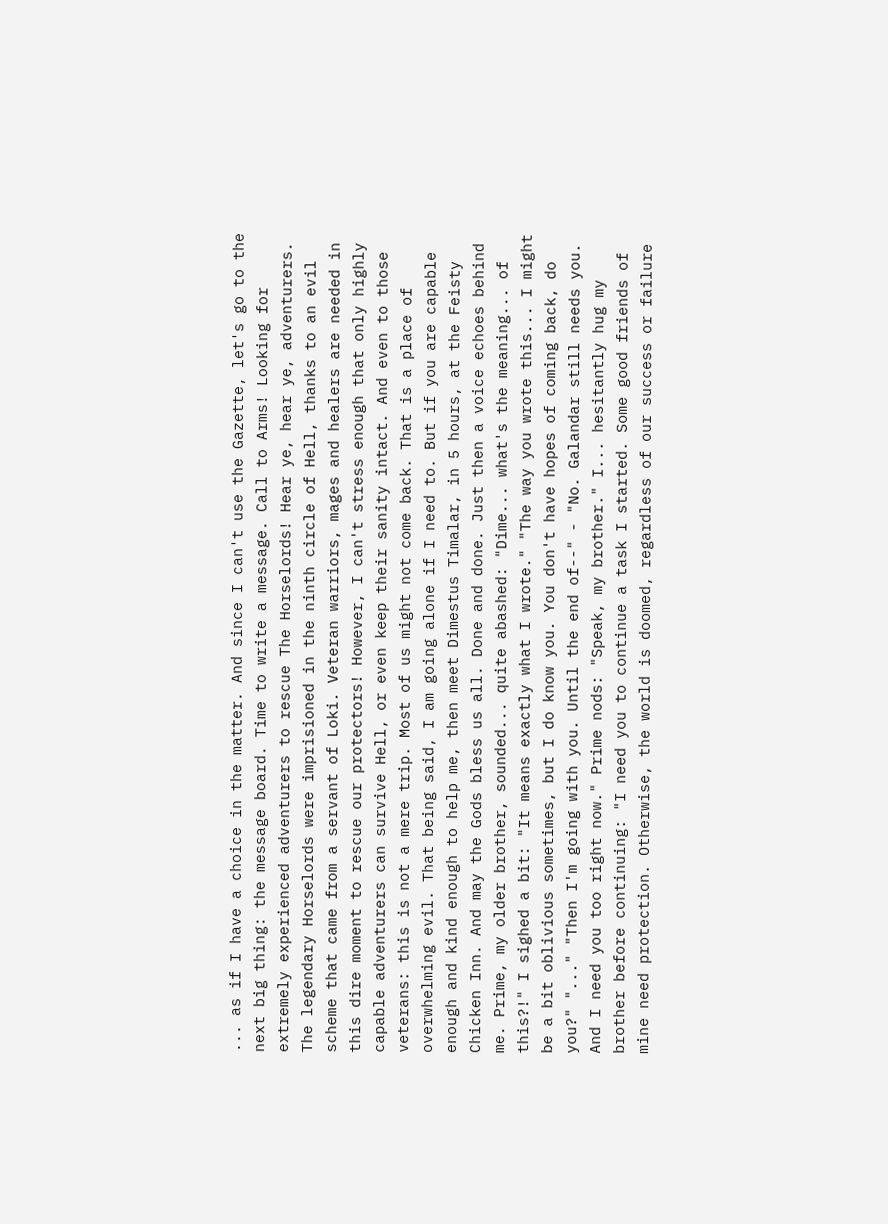... as if I have a choice in the matter. And since I can't use the Gazette, let's go to the next big thing: the message board. Time to write a message. Call to Arms! Looking for extremely experienced adventurers to rescue The Horselords! Hear ye, hear ye, adventurers. The legendary Horselords were imprisioned in the ninth circle of Hell, thanks to an evil scheme that came from a servant of Loki. Veteran warriors, mages and healers are needed in this dire moment to rescue our protectors! However, I can't stress enough that only highly capable adventurers can survive Hell, or even keep their sanity intact. And even to those veterans: this is not a mere trip. Most of us might not come back. That is a place of overwhelming evil. That being said, I am going alone if I need to. But if you are capable enough and kind enough to help me, then meet Dimestus Timalar, in 5 hours, at the Feisty Chicken Inn. And may the Gods bless us all. Done and done. Just then a voice echoes behind me. Prime, my older brother, sounded... quite abashed: "Dime... what's the meaning... of this?!" I sighed a bit: "It means exactly what I wrote." "The way you wrote this... I might be a bit oblivious sometimes, but I do know you. You don't have hopes of coming back, do you?" "..." "Then I'm going with you. Until the end of--" - "No. Galandar still needs you. And I need you too right now." Prime nods: "Speak, my brother." I... hesitantly hug my brother before continuing: "I need you to continue a task I started. Some good friends of mine need protection. Otherwise, the world is doomed, regardless of our success or failure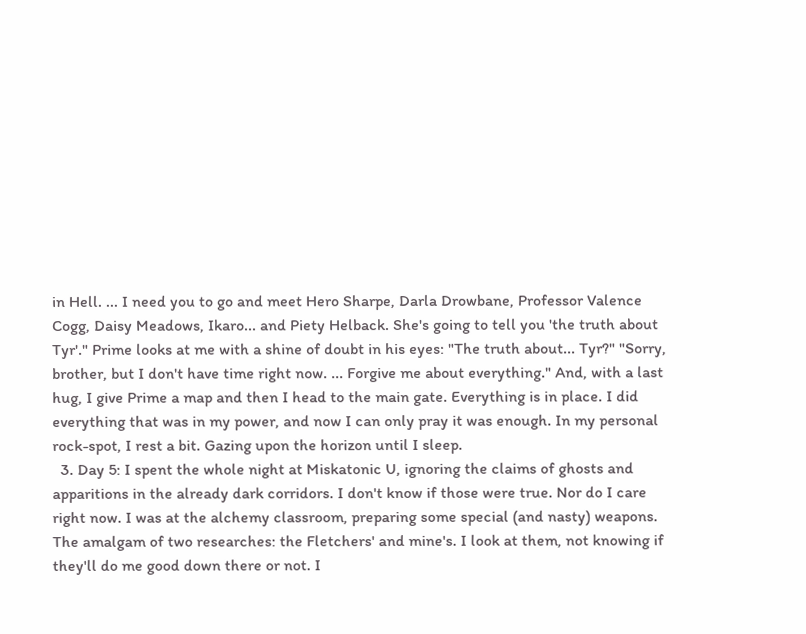in Hell. ... I need you to go and meet Hero Sharpe, Darla Drowbane, Professor Valence Cogg, Daisy Meadows, Ikaro... and Piety Helback. She's going to tell you 'the truth about Tyr'." Prime looks at me with a shine of doubt in his eyes: "The truth about... Tyr?" "Sorry, brother, but I don't have time right now. ... Forgive me about everything." And, with a last hug, I give Prime a map and then I head to the main gate. Everything is in place. I did everything that was in my power, and now I can only pray it was enough. In my personal rock-spot, I rest a bit. Gazing upon the horizon until I sleep.
  3. Day 5: I spent the whole night at Miskatonic U, ignoring the claims of ghosts and apparitions in the already dark corridors. I don't know if those were true. Nor do I care right now. I was at the alchemy classroom, preparing some special (and nasty) weapons. The amalgam of two researches: the Fletchers' and mine's. I look at them, not knowing if they'll do me good down there or not. I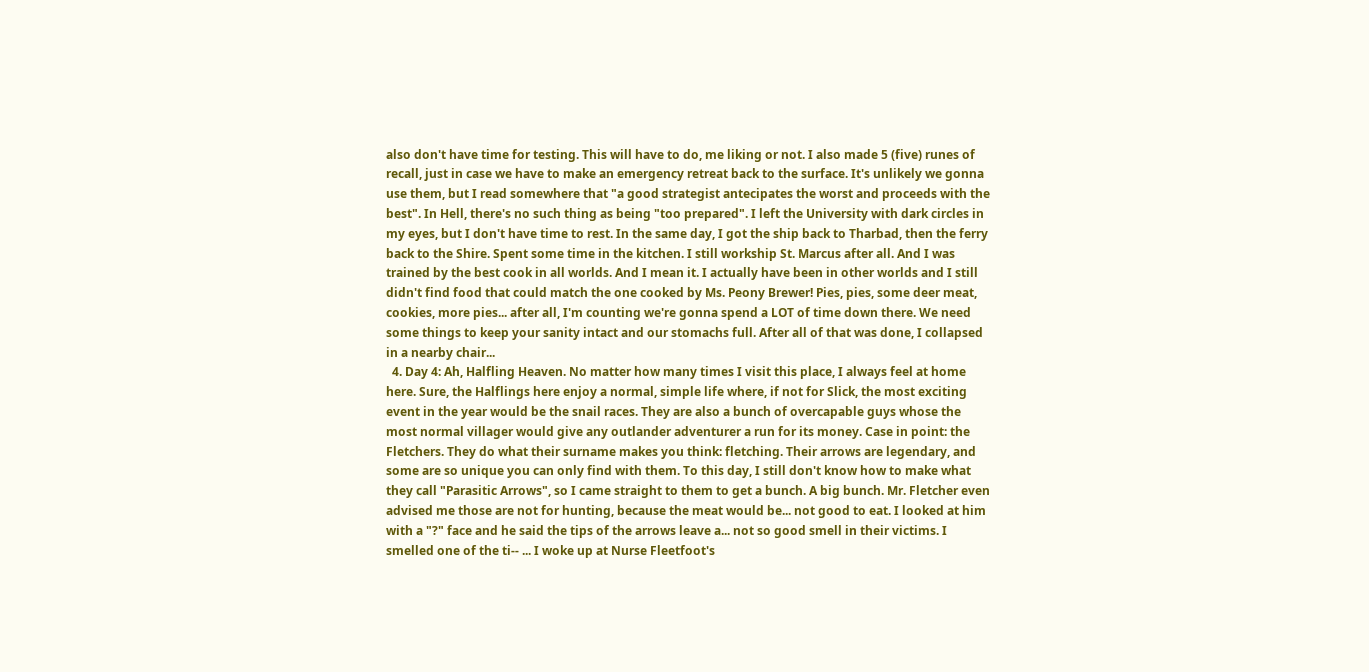also don't have time for testing. This will have to do, me liking or not. I also made 5 (five) runes of recall, just in case we have to make an emergency retreat back to the surface. It's unlikely we gonna use them, but I read somewhere that "a good strategist antecipates the worst and proceeds with the best". In Hell, there's no such thing as being "too prepared". I left the University with dark circles in my eyes, but I don't have time to rest. In the same day, I got the ship back to Tharbad, then the ferry back to the Shire. Spent some time in the kitchen. I still workship St. Marcus after all. And I was trained by the best cook in all worlds. And I mean it. I actually have been in other worlds and I still didn't find food that could match the one cooked by Ms. Peony Brewer! Pies, pies, some deer meat, cookies, more pies... after all, I'm counting we're gonna spend a LOT of time down there. We need some things to keep your sanity intact and our stomachs full. After all of that was done, I collapsed in a nearby chair...
  4. Day 4: Ah, Halfling Heaven. No matter how many times I visit this place, I always feel at home here. Sure, the Halflings here enjoy a normal, simple life where, if not for Slick, the most exciting event in the year would be the snail races. They are also a bunch of overcapable guys whose the most normal villager would give any outlander adventurer a run for its money. Case in point: the Fletchers. They do what their surname makes you think: fletching. Their arrows are legendary, and some are so unique you can only find with them. To this day, I still don't know how to make what they call "Parasitic Arrows", so I came straight to them to get a bunch. A big bunch. Mr. Fletcher even advised me those are not for hunting, because the meat would be... not good to eat. I looked at him with a "?" face and he said the tips of the arrows leave a... not so good smell in their victims. I smelled one of the ti-- ... I woke up at Nurse Fleetfoot's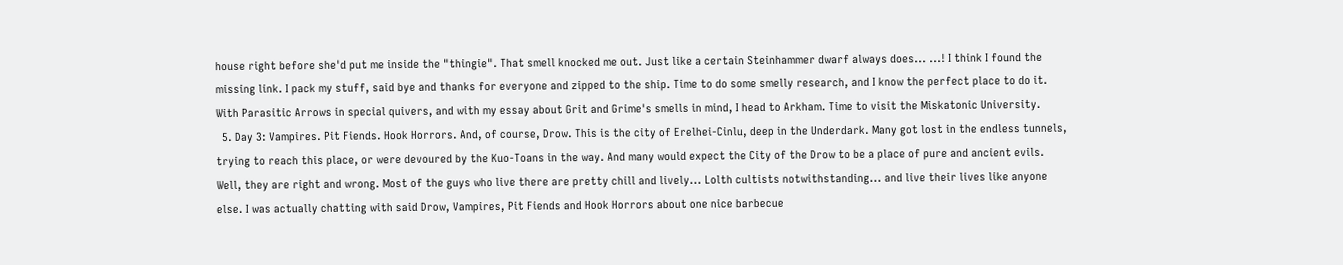house right before she'd put me inside the "thingie". That smell knocked me out. Just like a certain Steinhammer dwarf always does... ...! I think I found the missing link. I pack my stuff, said bye and thanks for everyone and zipped to the ship. Time to do some smelly research, and I know the perfect place to do it. With Parasitic Arrows in special quivers, and with my essay about Grit and Grime's smells in mind, I head to Arkham. Time to visit the Miskatonic University.
  5. Day 3: Vampires. Pit Fiends. Hook Horrors. And, of course, Drow. This is the city of Erelhei-Cinlu, deep in the Underdark. Many got lost in the endless tunnels, trying to reach this place, or were devoured by the Kuo-Toans in the way. And many would expect the City of the Drow to be a place of pure and ancient evils. Well, they are right and wrong. Most of the guys who live there are pretty chill and lively... Lolth cultists notwithstanding... and live their lives like anyone else. I was actually chatting with said Drow, Vampires, Pit Fiends and Hook Horrors about one nice barbecue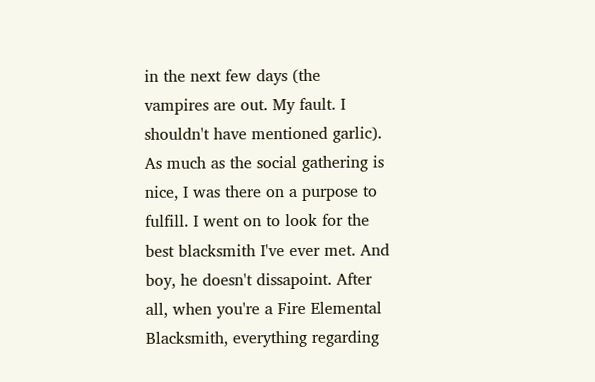in the next few days (the vampires are out. My fault. I shouldn't have mentioned garlic). As much as the social gathering is nice, I was there on a purpose to fulfill. I went on to look for the best blacksmith I've ever met. And boy, he doesn't dissapoint. After all, when you're a Fire Elemental Blacksmith, everything regarding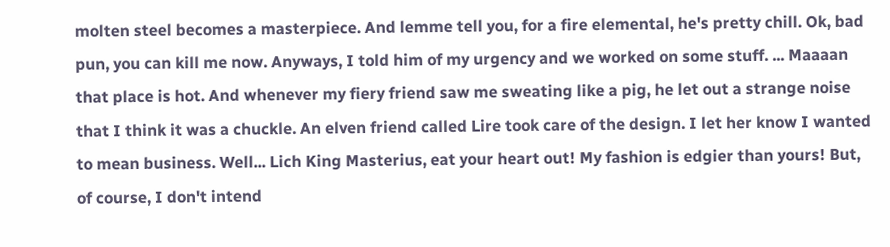molten steel becomes a masterpiece. And lemme tell you, for a fire elemental, he's pretty chill. Ok, bad pun, you can kill me now. Anyways, I told him of my urgency and we worked on some stuff. ... Maaaan that place is hot. And whenever my fiery friend saw me sweating like a pig, he let out a strange noise that I think it was a chuckle. An elven friend called Lire took care of the design. I let her know I wanted to mean business. Well... Lich King Masterius, eat your heart out! My fashion is edgier than yours! But, of course, I don't intend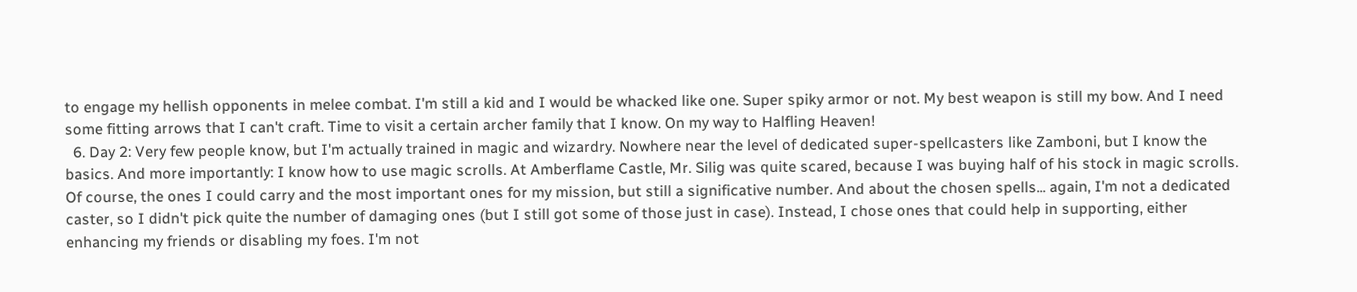to engage my hellish opponents in melee combat. I'm still a kid and I would be whacked like one. Super spiky armor or not. My best weapon is still my bow. And I need some fitting arrows that I can't craft. Time to visit a certain archer family that I know. On my way to Halfling Heaven!
  6. Day 2: Very few people know, but I'm actually trained in magic and wizardry. Nowhere near the level of dedicated super-spellcasters like Zamboni, but I know the basics. And more importantly: I know how to use magic scrolls. At Amberflame Castle, Mr. Silig was quite scared, because I was buying half of his stock in magic scrolls. Of course, the ones I could carry and the most important ones for my mission, but still a significative number. And about the chosen spells... again, I'm not a dedicated caster, so I didn't pick quite the number of damaging ones (but I still got some of those just in case). Instead, I chose ones that could help in supporting, either enhancing my friends or disabling my foes. I'm not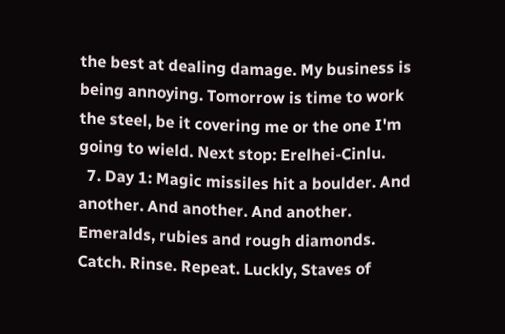the best at dealing damage. My business is being annoying. Tomorrow is time to work the steel, be it covering me or the one I'm going to wield. Next stop: Erelhei-Cinlu.
  7. Day 1: Magic missiles hit a boulder. And another. And another. And another. Emeralds, rubies and rough diamonds. Catch. Rinse. Repeat. Luckly, Staves of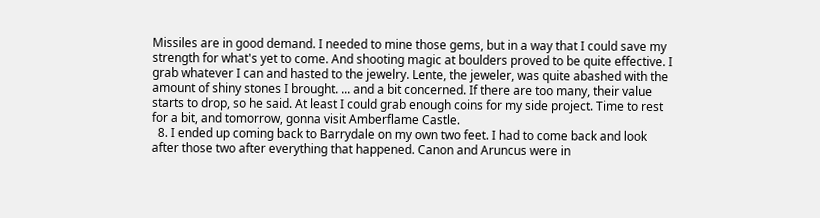Missiles are in good demand. I needed to mine those gems, but in a way that I could save my strength for what's yet to come. And shooting magic at boulders proved to be quite effective. I grab whatever I can and hasted to the jewelry. Lente, the jeweler, was quite abashed with the amount of shiny stones I brought. ... and a bit concerned. If there are too many, their value starts to drop, so he said. At least I could grab enough coins for my side project. Time to rest for a bit, and tomorrow, gonna visit Amberflame Castle.
  8. I ended up coming back to Barrydale on my own two feet. I had to come back and look after those two after everything that happened. Canon and Aruncus were in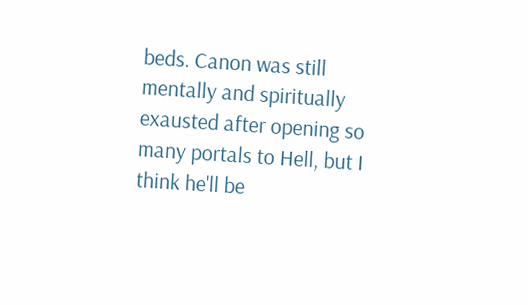beds. Canon was still mentally and spiritually exausted after opening so many portals to Hell, but I think he'll be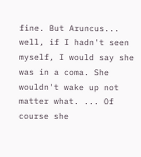fine. But Aruncus... well, if I hadn't seen myself, I would say she was in a coma. She wouldn't wake up not matter what. ... Of course she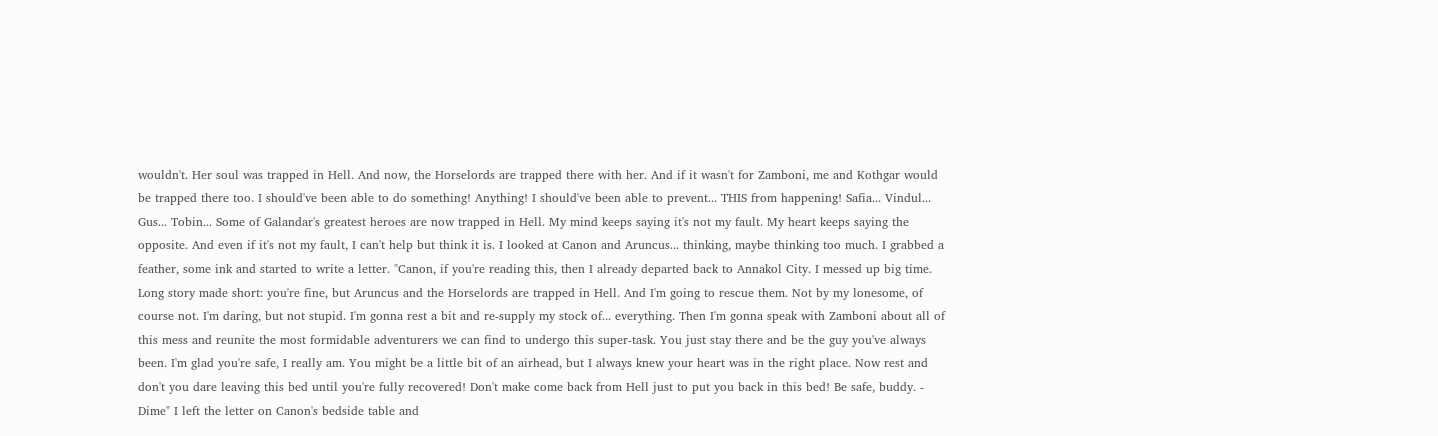wouldn't. Her soul was trapped in Hell. And now, the Horselords are trapped there with her. And if it wasn't for Zamboni, me and Kothgar would be trapped there too. I should've been able to do something! Anything! I should've been able to prevent... THIS from happening! Safia... Vindul... Gus... Tobin... Some of Galandar's greatest heroes are now trapped in Hell. My mind keeps saying it's not my fault. My heart keeps saying the opposite. And even if it's not my fault, I can't help but think it is. I looked at Canon and Aruncus... thinking, maybe thinking too much. I grabbed a feather, some ink and started to write a letter. "Canon, if you're reading this, then I already departed back to Annakol City. I messed up big time. Long story made short: you're fine, but Aruncus and the Horselords are trapped in Hell. And I'm going to rescue them. Not by my lonesome, of course not. I'm daring, but not stupid. I'm gonna rest a bit and re-supply my stock of... everything. Then I'm gonna speak with Zamboni about all of this mess and reunite the most formidable adventurers we can find to undergo this super-task. You just stay there and be the guy you've always been. I'm glad you're safe, I really am. You might be a little bit of an airhead, but I always knew your heart was in the right place. Now rest and don't you dare leaving this bed until you're fully recovered! Don't make come back from Hell just to put you back in this bed! Be safe, buddy. - Dime" I left the letter on Canon's bedside table and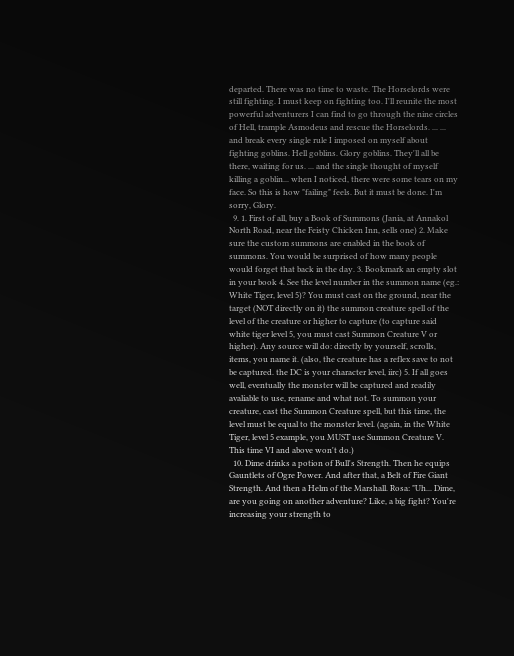departed. There was no time to waste. The Horselords were still fighting. I must keep on fighting too. I'll reunite the most powerful adventurers I can find to go through the nine circles of Hell, trample Asmodeus and rescue the Horselords. ... ... and break every single rule I imposed on myself about fighting goblins. Hell goblins. Glory goblins. They'll all be there, waiting for us. ... and the single thought of myself killing a goblin... when I noticed, there were some tears on my face. So this is how "failing" feels. But it must be done. I'm sorry, Glory.
  9. 1. First of all, buy a Book of Summons (Jania, at Annakol North Road, near the Feisty Chicken Inn, sells one) 2. Make sure the custom summons are enabled in the book of summons. You would be surprised of how many people would forget that back in the day. 3. Bookmark an empty slot in your book 4. See the level number in the summon name (eg.: White Tiger, level 5)? You must cast on the ground, near the target (NOT directly on it) the summon creature spell of the level of the creature or higher to capture (to capture said white tiger level 5, you must cast Summon Creature V or higher). Any source will do: directly by yourself, scrolls, items, you name it. (also, the creature has a reflex save to not be captured. the DC is your character level, iirc) 5. If all goes well, eventually the monster will be captured and readily avaliable to use, rename and what not. To summon your creature, cast the Summon Creature spell, but this time, the level must be equal to the monster level. (again, in the White Tiger, level 5 example, you MUST use Summon Creature V. This time VI and above won't do.)
  10. Dime drinks a potion of Bull's Strength. Then he equips Gauntlets of Ogre Power. And after that, a Belt of Fire Giant Strength. And then a Helm of the Marshall. Rosa: "Uh... Dime, are you going on another adventure? Like, a big fight? You're increasing your strength to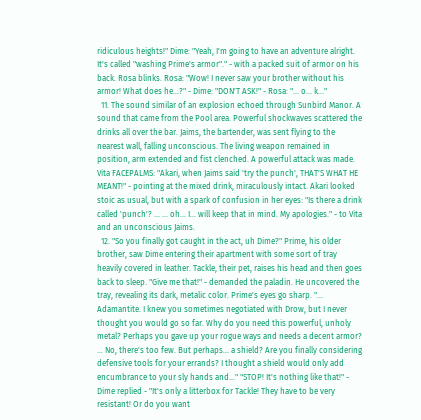ridiculous heights!" Dime: "Yeah, I'm going to have an adventure alright. It's called "washing Prime's armor"." - with a packed suit of armor on his back. Rosa blinks. Rosa: "Wow! I never saw your brother without his armor! What does he...?" - Dime: "DON'T ASK!" - Rosa: "... o... k..."
  11. The sound similar of an explosion echoed through Sunbird Manor. A sound that came from the Pool area. Powerful shockwaves scattered the drinks all over the bar. Jaims, the bartender, was sent flying to the nearest wall, falling unconscious. The living weapon remained in position, arm extended and fist clenched. A powerful attack was made. Vita FACEPALMS: "Akari, when Jaims said 'try the punch', THAT'S WHAT HE MEANT!" - pointing at the mixed drink, miraculously intact. Akari looked stoic as usual, but with a spark of confusion in her eyes: "Is there a drink called 'punch'? ... ... oh... I... will keep that in mind. My apologies." - to Vita and an unconscious Jaims.
  12. "So you finally got caught in the act, uh Dime?" Prime, his older brother, saw Dime entering their apartment with some sort of tray heavily covered in leather. Tackle, their pet, raises his head and then goes back to sleep. "Give me that!" - demanded the paladin. He uncovered the tray, revealing its dark, metalic color. Prime's eyes go sharp. "... Adamantite. I knew you sometimes negotiated with Drow, but I never thought you would go so far. Why do you need this powerful, unholy metal? Perhaps you gave up your rogue ways and needs a decent armor? ... No, there's too few. But perhaps... a shield? Are you finally considering defensive tools for your errands? I thought a shield would only add encumbrance to your sly hands and..." "STOP! It's nothing like that!" - Dime replied - "It's only a litterbox for Tackle! They have to be very resistant! Or do you want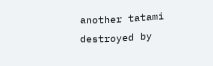another tatami destroyed by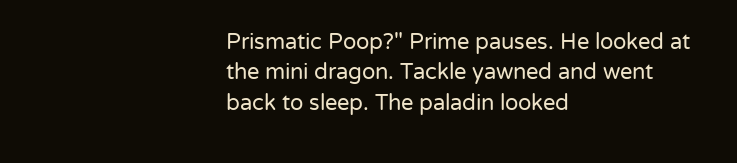Prismatic Poop?" Prime pauses. He looked at the mini dragon. Tackle yawned and went back to sleep. The paladin looked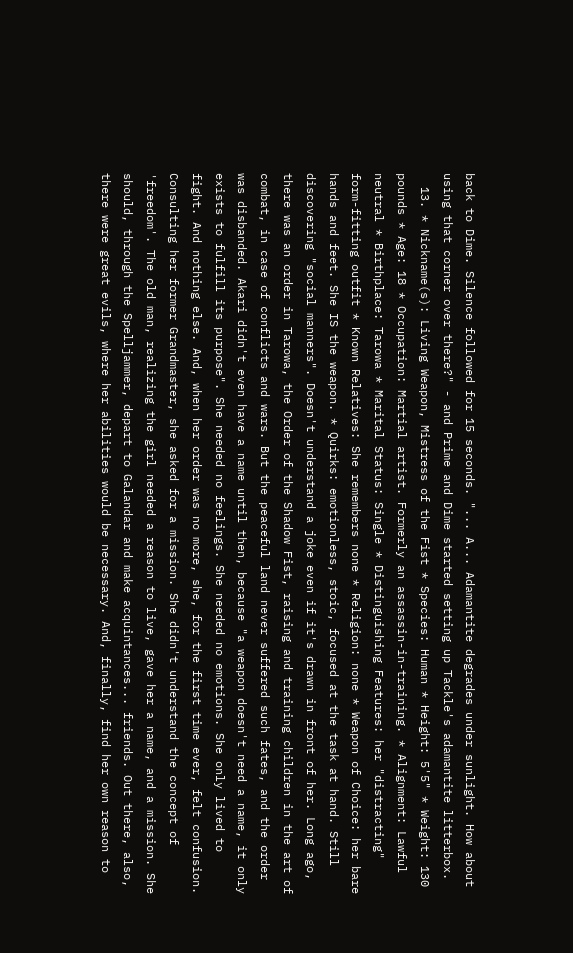back to Dime. Silence followed for 15 seconds. "... A... Adamantite degrades under sunlight. How about using that corner over there?" - and Prime and Dime started setting up Tackle's adamantite litterbox.
  13. * Nickname(s): Living Weapon, Mistress of the Fist * Species: Human * Height: 5'5" * Weight: 130 pounds * Age: 18 * Occupation: Martial artist. Formerly an assassin-in-training. * Alignment: Lawful neutral * Birthplace: Tarowa * Marital Status: Single * Distinguishing Features: her "distracting" form-fitting outfit * Known Relatives: She remembers none * Religion: none * Weapon of Choice: her bare hands and feet. She IS the weapon. * Quirks: emotionless, stoic, focused at the task at hand. Still discovering "social manners". Doesn't understand a joke even if it's drawn in front of her. Long ago, there was an order in Tarowa, the Order of the Shadow Fist, raising and training children in the art of combat, in case of conflicts and wars. But the peaceful land never suffered such fates, and the order was disbanded. Akari didn't even have a name until then, because "a weapon doesn't need a name, it only exists to fulfill its purpose". She needed no feelings. She needed no emotions. She only lived to fight. And nothing else. And, when her order was no more, she, for the first time ever, felt confusion. Consulting her former Grandmaster, she asked for a mission. She didn't understand the concept of 'freedom'. The old man, realizing the girl needed a reason to live, gave her a name, and a mission. She should, through the Spelljammer, depart to Galandar and make acquintances... friends. Out there, also, there were great evils, where her abilities would be necessary. And, finally, find her own reason to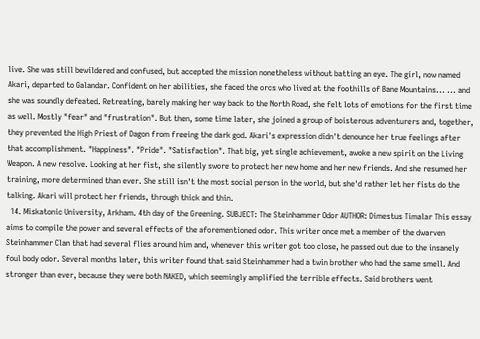live. She was still bewildered and confused, but accepted the mission nonetheless without batting an eye. The girl, now named Akari, departed to Galandar. Confident on her abilities, she faced the orcs who lived at the foothills of Bane Mountains... ... and she was soundly defeated. Retreating, barely making her way back to the North Road, she felt lots of emotions for the first time as well. Mostly "fear" and "frustration". But then, some time later, she joined a group of boisterous adventurers and, together, they prevented the High Priest of Dagon from freeing the dark god. Akari's expression didn't denounce her true feelings after that accomplishment. "Happiness". "Pride". "Satisfaction". That big, yet single achievement, awoke a new spirit on the Living Weapon. A new resolve. Looking at her fist, she silently swore to protect her new home and her new friends. And she resumed her training, more determined than ever. She still isn't the most social person in the world, but she'd rather let her fists do the talking. Akari will protect her friends, through thick and thin.
  14. Miskatonic University, Arkham. 4th day of the Greening. SUBJECT: The Steinhammer Odor AUTHOR: Dimestus Timalar This essay aims to compile the power and several effects of the aforementioned odor. This writer once met a member of the dwarven Steinhammer Clan that had several flies around him and, whenever this writer got too close, he passed out due to the insanely foul body odor. Several months later, this writer found that said Steinhammer had a twin brother who had the same smell. And stronger than ever, because they were both NAKED, which seemingly amplified the terrible effects. Said brothers went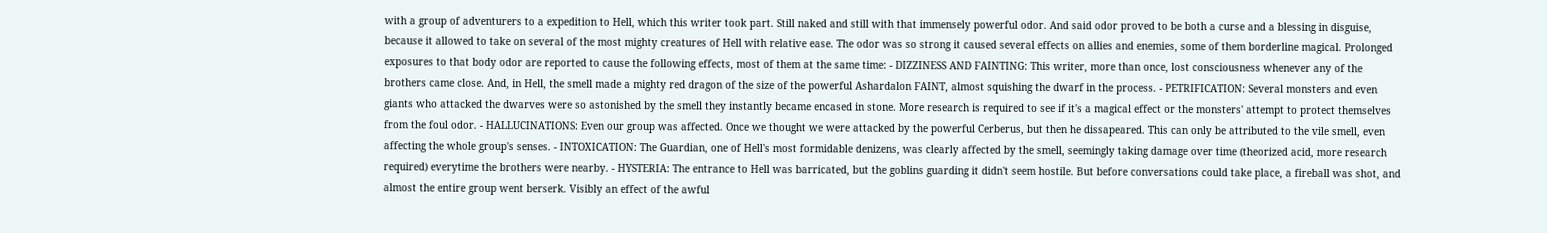with a group of adventurers to a expedition to Hell, which this writer took part. Still naked and still with that immensely powerful odor. And said odor proved to be both a curse and a blessing in disguise, because it allowed to take on several of the most mighty creatures of Hell with relative ease. The odor was so strong it caused several effects on allies and enemies, some of them borderline magical. Prolonged exposures to that body odor are reported to cause the following effects, most of them at the same time: - DIZZINESS AND FAINTING: This writer, more than once, lost consciousness whenever any of the brothers came close. And, in Hell, the smell made a mighty red dragon of the size of the powerful Ashardalon FAINT, almost squishing the dwarf in the process. - PETRIFICATION: Several monsters and even giants who attacked the dwarves were so astonished by the smell they instantly became encased in stone. More research is required to see if it's a magical effect or the monsters' attempt to protect themselves from the foul odor. - HALLUCINATIONS: Even our group was affected. Once we thought we were attacked by the powerful Cerberus, but then he dissapeared. This can only be attributed to the vile smell, even affecting the whole group's senses. - INTOXICATION: The Guardian, one of Hell's most formidable denizens, was clearly affected by the smell, seemingly taking damage over time (theorized acid, more research required) everytime the brothers were nearby. - HYSTERIA: The entrance to Hell was barricated, but the goblins guarding it didn't seem hostile. But before conversations could take place, a fireball was shot, and almost the entire group went berserk. Visibly an effect of the awful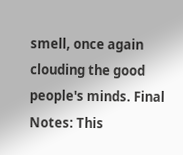smell, once again clouding the good people's minds. Final Notes: This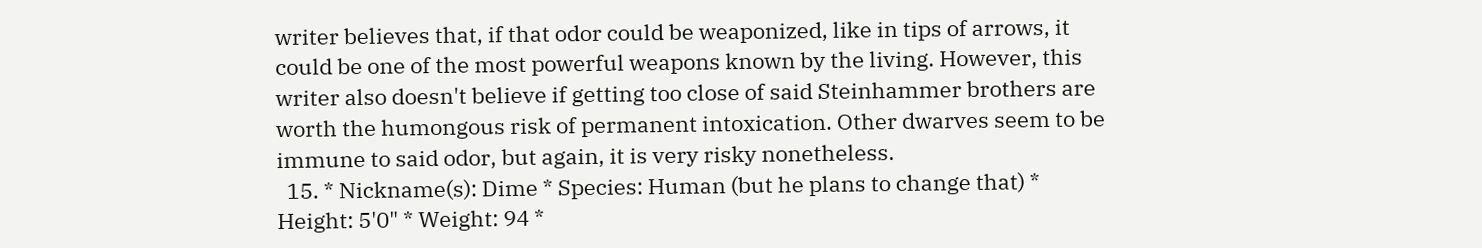writer believes that, if that odor could be weaponized, like in tips of arrows, it could be one of the most powerful weapons known by the living. However, this writer also doesn't believe if getting too close of said Steinhammer brothers are worth the humongous risk of permanent intoxication. Other dwarves seem to be immune to said odor, but again, it is very risky nonetheless.
  15. * Nickname(s): Dime * Species: Human (but he plans to change that) * Height: 5'0" * Weight: 94 *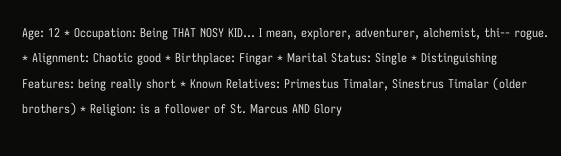Age: 12 * Occupation: Being THAT NOSY KID... I mean, explorer, adventurer, alchemist, thi-- rogue. * Alignment: Chaotic good * Birthplace: Fingar * Marital Status: Single * Distinguishing Features: being really short * Known Relatives: Primestus Timalar, Sinestrus Timalar (older brothers) * Religion: is a follower of St. Marcus AND Glory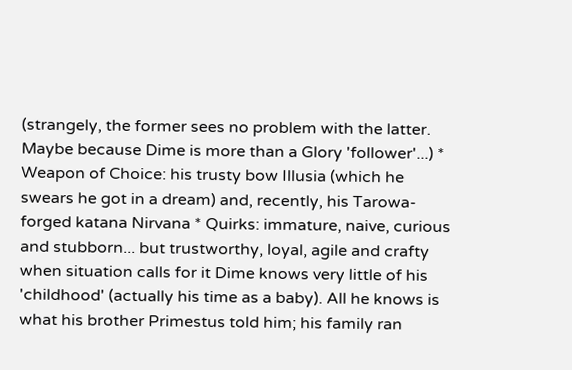(strangely, the former sees no problem with the latter. Maybe because Dime is more than a Glory 'follower'...) * Weapon of Choice: his trusty bow Illusia (which he swears he got in a dream) and, recently, his Tarowa-forged katana Nirvana * Quirks: immature, naive, curious and stubborn... but trustworthy, loyal, agile and crafty when situation calls for it Dime knows very little of his 'childhood' (actually his time as a baby). All he knows is what his brother Primestus told him; his family ran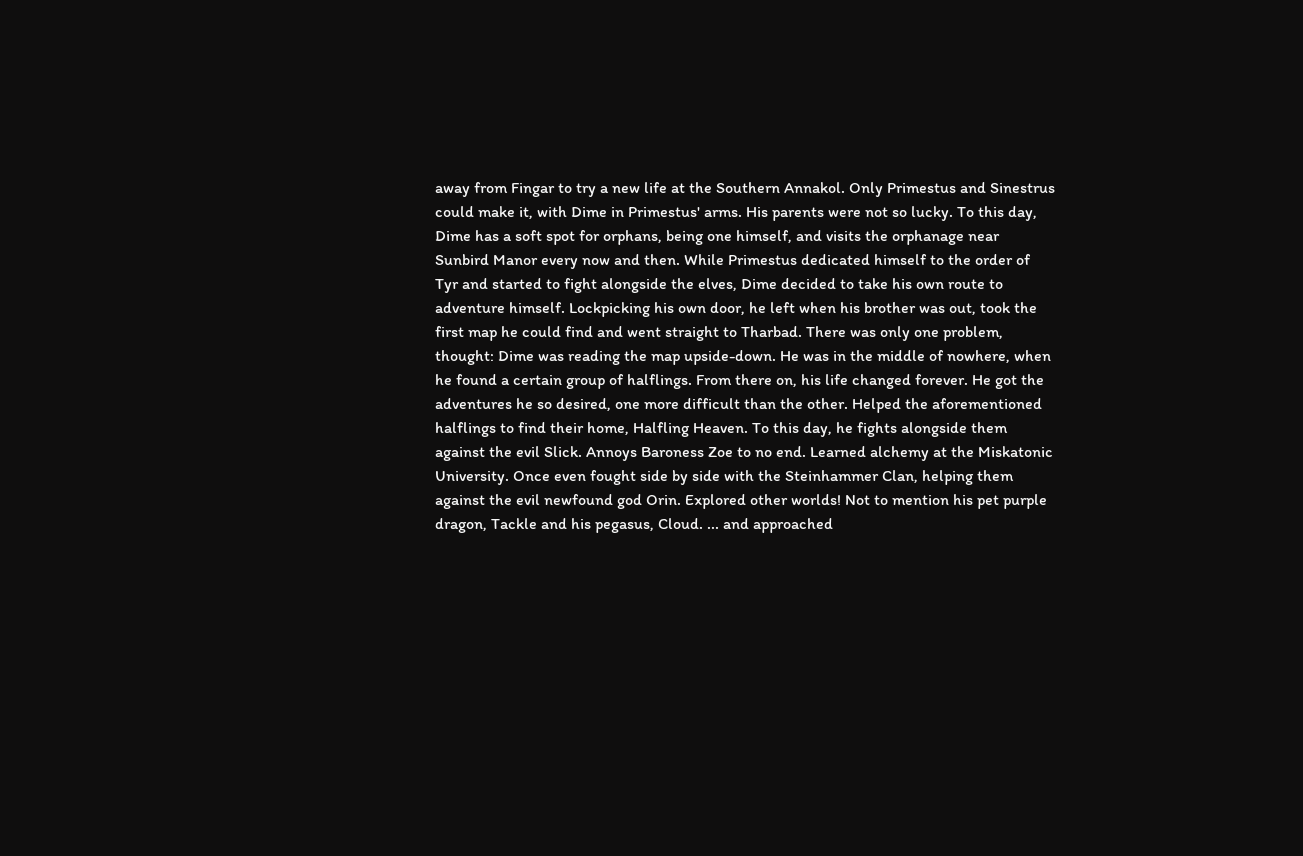away from Fingar to try a new life at the Southern Annakol. Only Primestus and Sinestrus could make it, with Dime in Primestus' arms. His parents were not so lucky. To this day, Dime has a soft spot for orphans, being one himself, and visits the orphanage near Sunbird Manor every now and then. While Primestus dedicated himself to the order of Tyr and started to fight alongside the elves, Dime decided to take his own route to adventure himself. Lockpicking his own door, he left when his brother was out, took the first map he could find and went straight to Tharbad. There was only one problem, thought: Dime was reading the map upside-down. He was in the middle of nowhere, when he found a certain group of halflings. From there on, his life changed forever. He got the adventures he so desired, one more difficult than the other. Helped the aforementioned halflings to find their home, Halfling Heaven. To this day, he fights alongside them against the evil Slick. Annoys Baroness Zoe to no end. Learned alchemy at the Miskatonic University. Once even fought side by side with the Steinhammer Clan, helping them against the evil newfound god Orin. Explored other worlds! Not to mention his pet purple dragon, Tackle and his pegasus, Cloud. ... and approached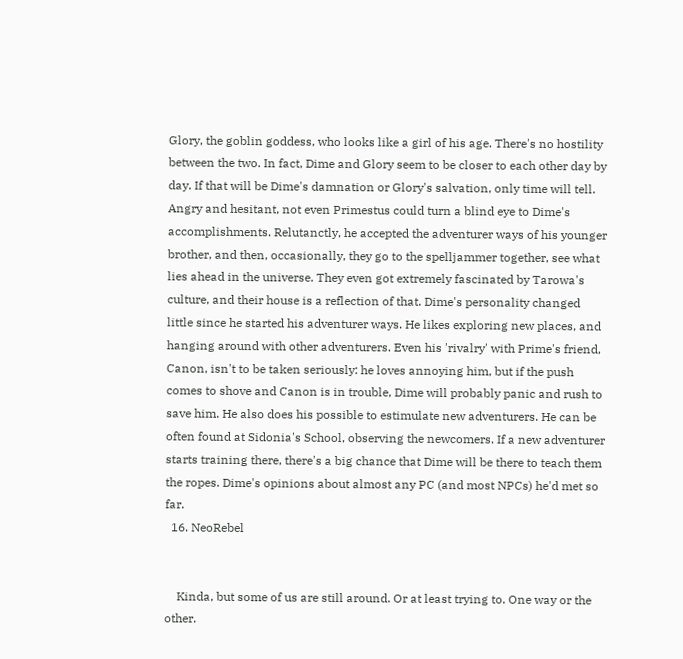Glory, the goblin goddess, who looks like a girl of his age. There's no hostility between the two. In fact, Dime and Glory seem to be closer to each other day by day. If that will be Dime's damnation or Glory's salvation, only time will tell. Angry and hesitant, not even Primestus could turn a blind eye to Dime's accomplishments. Relutanctly, he accepted the adventurer ways of his younger brother, and then, occasionally, they go to the spelljammer together, see what lies ahead in the universe. They even got extremely fascinated by Tarowa's culture, and their house is a reflection of that. Dime's personality changed little since he started his adventurer ways. He likes exploring new places, and hanging around with other adventurers. Even his 'rivalry' with Prime's friend, Canon, isn't to be taken seriously: he loves annoying him, but if the push comes to shove and Canon is in trouble, Dime will probably panic and rush to save him. He also does his possible to estimulate new adventurers. He can be often found at Sidonia's School, observing the newcomers. If a new adventurer starts training there, there's a big chance that Dime will be there to teach them the ropes. Dime's opinions about almost any PC (and most NPCs) he'd met so far.
  16. NeoRebel


    Kinda, but some of us are still around. Or at least trying to. One way or the other.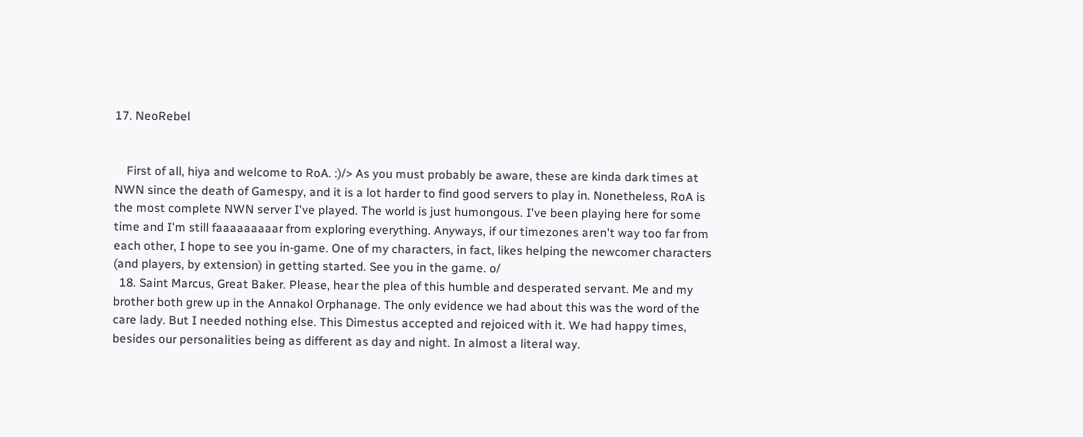17. NeoRebel


    First of all, hiya and welcome to RoA. :)/> As you must probably be aware, these are kinda dark times at NWN since the death of Gamespy, and it is a lot harder to find good servers to play in. Nonetheless, RoA is the most complete NWN server I've played. The world is just humongous. I've been playing here for some time and I'm still faaaaaaaaar from exploring everything. Anyways, if our timezones aren't way too far from each other, I hope to see you in-game. One of my characters, in fact, likes helping the newcomer characters (and players, by extension) in getting started. See you in the game. o/
  18. Saint Marcus, Great Baker. Please, hear the plea of this humble and desperated servant. Me and my brother both grew up in the Annakol Orphanage. The only evidence we had about this was the word of the care lady. But I needed nothing else. This Dimestus accepted and rejoiced with it. We had happy times, besides our personalities being as different as day and night. In almost a literal way.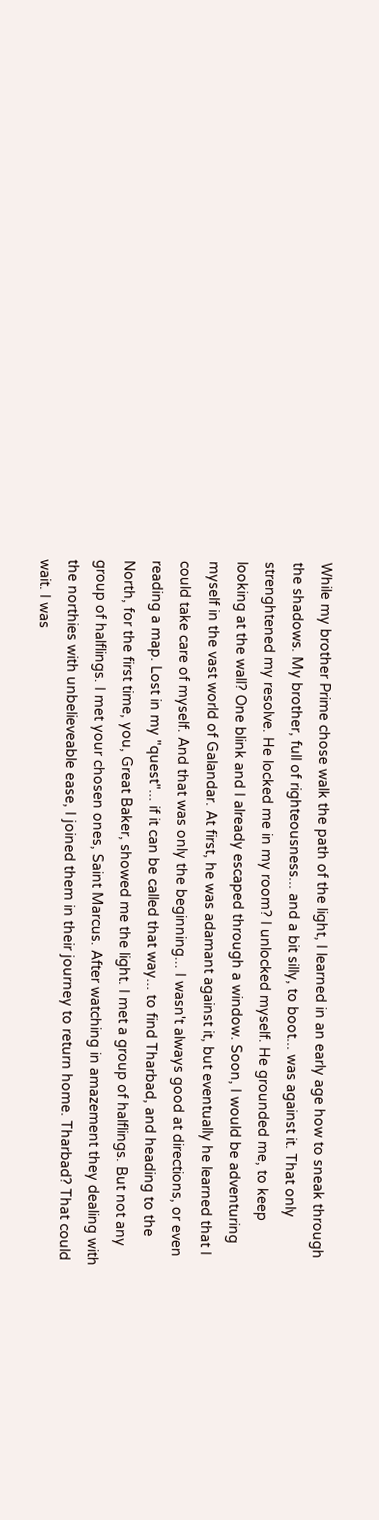While my brother Prime chose walk the path of the light, I learned in an early age how to sneak through the shadows. My brother, full of righteousness... and a bit silly, to boot... was against it. That only strenghtened my resolve. He locked me in my room? I unlocked myself. He grounded me, to keep looking at the wall? One blink and I already escaped through a window. Soon, I would be adventuring myself in the vast world of Galandar. At first, he was adamant against it, but eventually he learned that I could take care of myself. And that was only the beginning... I wasn't always good at directions, or even reading a map. Lost in my "quest"... if it can be called that way... to find Tharbad, and heading to the North, for the first time, you, Great Baker, showed me the light. I met a group of halflings. But not any group of halflings. I met your chosen ones, Saint Marcus. After watching in amazement they dealing with the northies with unbelieveable ease, I joined them in their journey to return home. Tharbad? That could wait. I was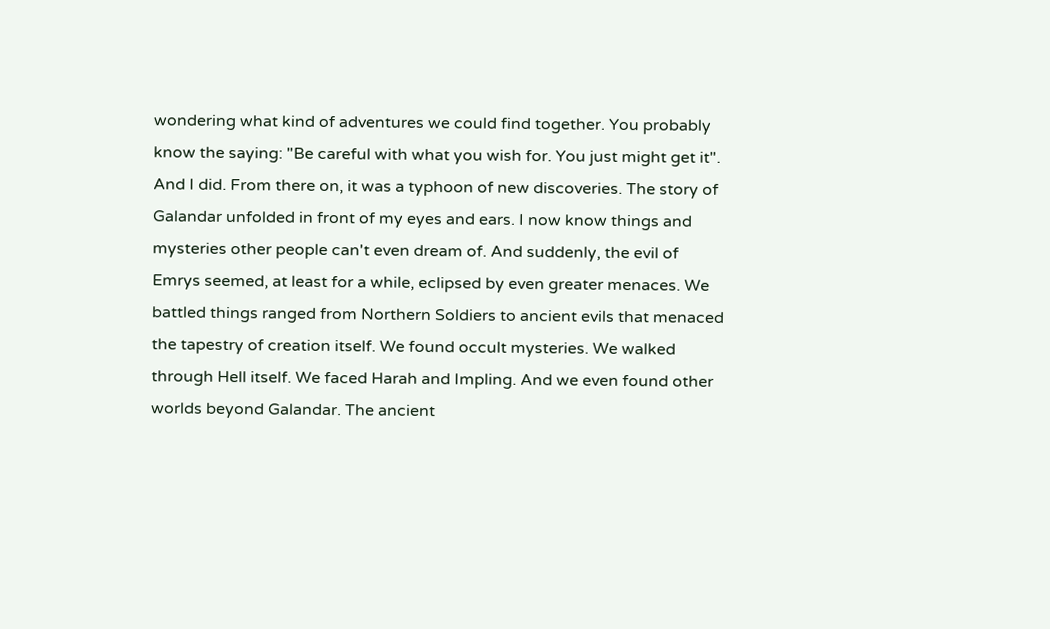wondering what kind of adventures we could find together. You probably know the saying: "Be careful with what you wish for. You just might get it". And I did. From there on, it was a typhoon of new discoveries. The story of Galandar unfolded in front of my eyes and ears. I now know things and mysteries other people can't even dream of. And suddenly, the evil of Emrys seemed, at least for a while, eclipsed by even greater menaces. We battled things ranged from Northern Soldiers to ancient evils that menaced the tapestry of creation itself. We found occult mysteries. We walked through Hell itself. We faced Harah and Impling. And we even found other worlds beyond Galandar. The ancient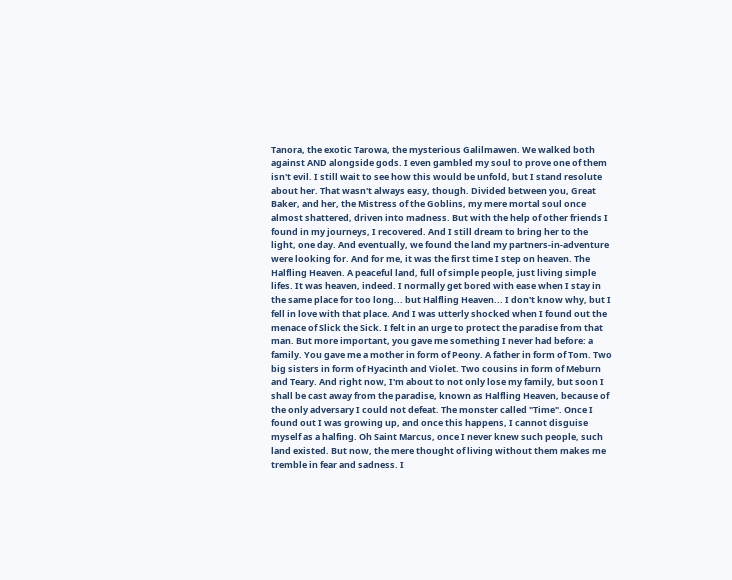Tanora, the exotic Tarowa, the mysterious Galilmawen. We walked both against AND alongside gods. I even gambled my soul to prove one of them isn't evil. I still wait to see how this would be unfold, but I stand resolute about her. That wasn't always easy, though. Divided between you, Great Baker, and her, the Mistress of the Goblins, my mere mortal soul once almost shattered, driven into madness. But with the help of other friends I found in my journeys, I recovered. And I still dream to bring her to the light, one day. And eventually, we found the land my partners-in-adventure were looking for. And for me, it was the first time I step on heaven. The Halfling Heaven. A peaceful land, full of simple people, just living simple lifes. It was heaven, indeed. I normally get bored with ease when I stay in the same place for too long... but Halfling Heaven... I don't know why, but I fell in love with that place. And I was utterly shocked when I found out the menace of Slick the Sick. I felt in an urge to protect the paradise from that man. But more important, you gave me something I never had before: a family. You gave me a mother in form of Peony. A father in form of Tom. Two big sisters in form of Hyacinth and Violet. Two cousins in form of Meburn and Teary. And right now, I'm about to not only lose my family, but soon I shall be cast away from the paradise, known as Halfling Heaven, because of the only adversary I could not defeat. The monster called "Time". Once I found out I was growing up, and once this happens, I cannot disguise myself as a halfing. Oh Saint Marcus, once I never knew such people, such land existed. But now, the mere thought of living without them makes me tremble in fear and sadness. I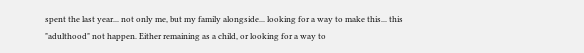spent the last year... not only me, but my family alongside... looking for a way to make this... this "adulthood" not happen. Either remaining as a child, or looking for a way to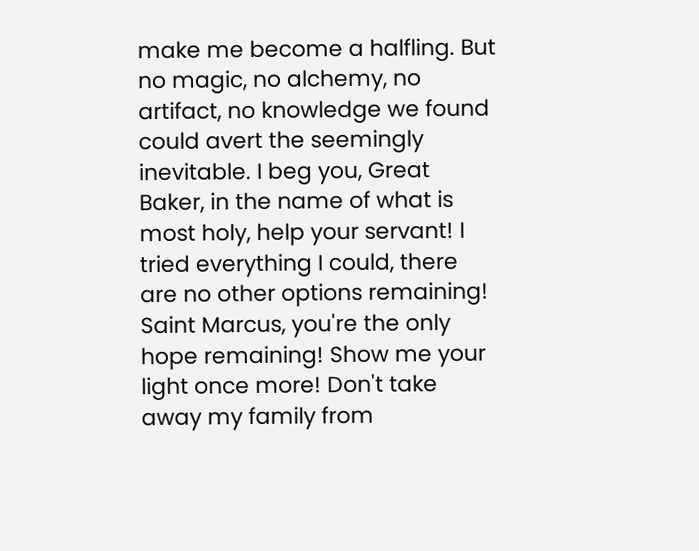make me become a halfling. But no magic, no alchemy, no artifact, no knowledge we found could avert the seemingly inevitable. I beg you, Great Baker, in the name of what is most holy, help your servant! I tried everything I could, there are no other options remaining! Saint Marcus, you're the only hope remaining! Show me your light once more! Don't take away my family from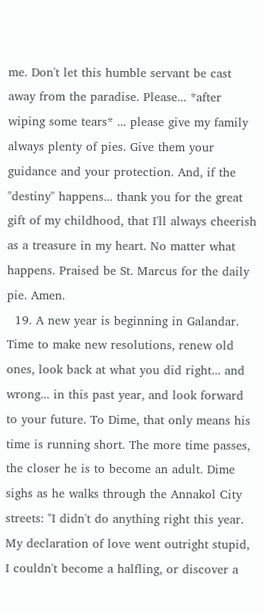me. Don't let this humble servant be cast away from the paradise. Please... *after wiping some tears* ... please give my family always plenty of pies. Give them your guidance and your protection. And, if the "destiny" happens... thank you for the great gift of my childhood, that I'll always cheerish as a treasure in my heart. No matter what happens. Praised be St. Marcus for the daily pie. Amen.
  19. A new year is beginning in Galandar. Time to make new resolutions, renew old ones, look back at what you did right... and wrong... in this past year, and look forward to your future. To Dime, that only means his time is running short. The more time passes, the closer he is to become an adult. Dime sighs as he walks through the Annakol City streets: "I didn't do anything right this year. My declaration of love went outright stupid, I couldn't become a halfling, or discover a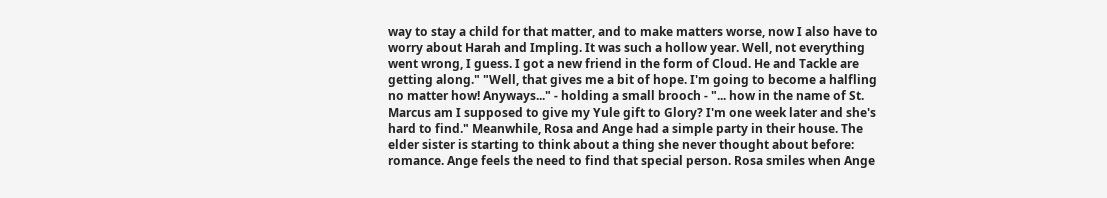way to stay a child for that matter, and to make matters worse, now I also have to worry about Harah and Impling. It was such a hollow year. Well, not everything went wrong, I guess. I got a new friend in the form of Cloud. He and Tackle are getting along." "Well, that gives me a bit of hope. I'm going to become a halfling no matter how! Anyways..." - holding a small brooch - "... how in the name of St. Marcus am I supposed to give my Yule gift to Glory? I'm one week later and she's hard to find." Meanwhile, Rosa and Ange had a simple party in their house. The elder sister is starting to think about a thing she never thought about before: romance. Ange feels the need to find that special person. Rosa smiles when Ange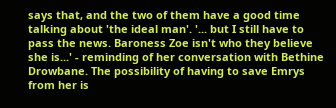says that, and the two of them have a good time talking about 'the ideal man'. '... but I still have to pass the news. Baroness Zoe isn't who they believe she is...' - reminding of her conversation with Bethine Drowbane. The possibility of having to save Emrys from her is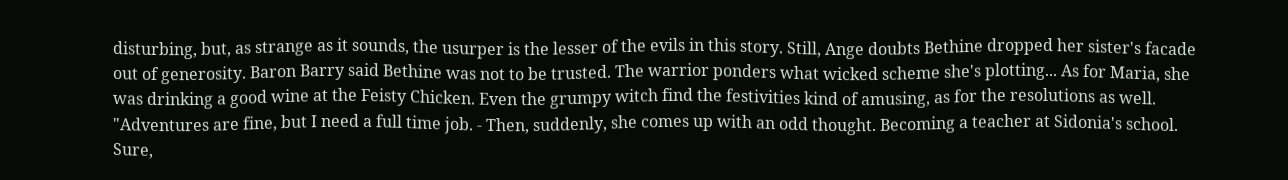disturbing, but, as strange as it sounds, the usurper is the lesser of the evils in this story. Still, Ange doubts Bethine dropped her sister's facade out of generosity. Baron Barry said Bethine was not to be trusted. The warrior ponders what wicked scheme she's plotting... As for Maria, she was drinking a good wine at the Feisty Chicken. Even the grumpy witch find the festivities kind of amusing, as for the resolutions as well. "Adventures are fine, but I need a full time job. - Then, suddenly, she comes up with an odd thought. Becoming a teacher at Sidonia's school. Sure,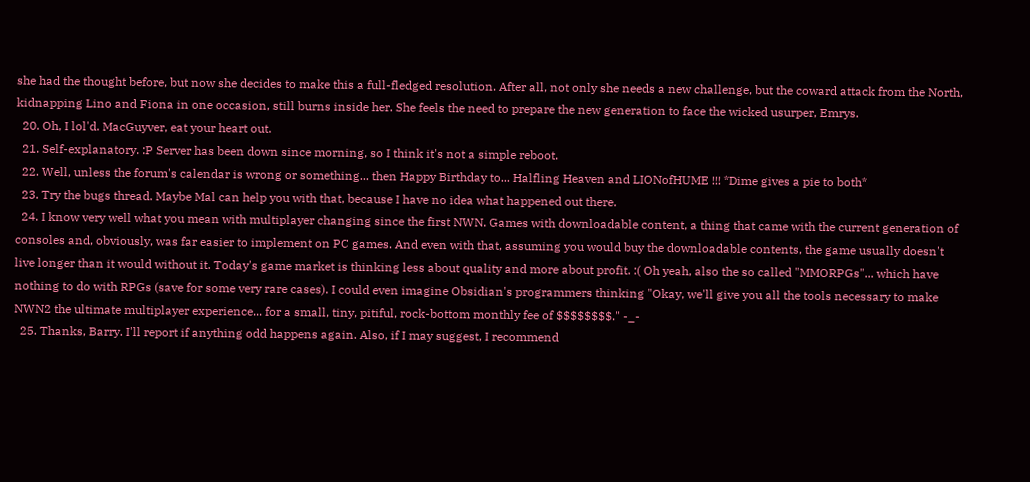she had the thought before, but now she decides to make this a full-fledged resolution. After all, not only she needs a new challenge, but the coward attack from the North, kidnapping Lino and Fiona in one occasion, still burns inside her. She feels the need to prepare the new generation to face the wicked usurper, Emrys.
  20. Oh, I lol'd. MacGuyver, eat your heart out.
  21. Self-explanatory. :P Server has been down since morning, so I think it's not a simple reboot.
  22. Well, unless the forum's calendar is wrong or something... then Happy Birthday to... Halfling Heaven and LIONofHUME !!! *Dime gives a pie to both*
  23. Try the bugs thread. Maybe Mal can help you with that, because I have no idea what happened out there.
  24. I know very well what you mean with multiplayer changing since the first NWN. Games with downloadable content, a thing that came with the current generation of consoles and, obviously, was far easier to implement on PC games. And even with that, assuming you would buy the downloadable contents, the game usually doesn't live longer than it would without it. Today's game market is thinking less about quality and more about profit. :( Oh yeah, also the so called "MMORPGs"... which have nothing to do with RPGs (save for some very rare cases). I could even imagine Obsidian's programmers thinking "Okay, we'll give you all the tools necessary to make NWN2 the ultimate multiplayer experience... for a small, tiny, pitiful, rock-bottom monthly fee of $$$$$$$$." -_-
  25. Thanks, Barry. I'll report if anything odd happens again. Also, if I may suggest, I recommend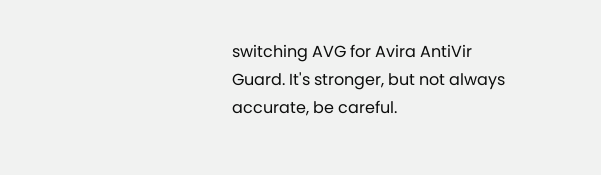switching AVG for Avira AntiVir Guard. It's stronger, but not always accurate, be careful.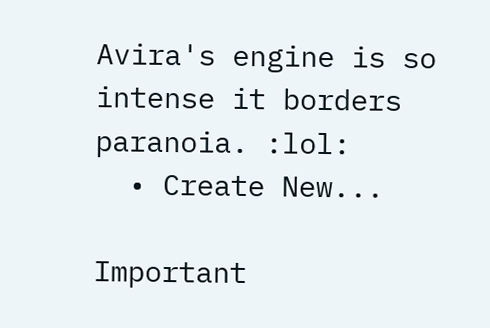Avira's engine is so intense it borders paranoia. :lol:
  • Create New...

Important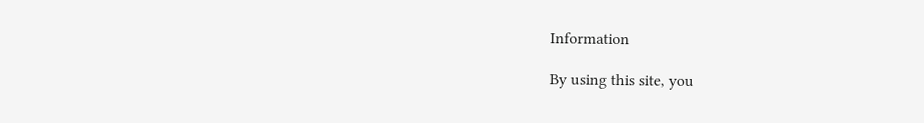Information

By using this site, you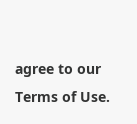agree to our Terms of Use.